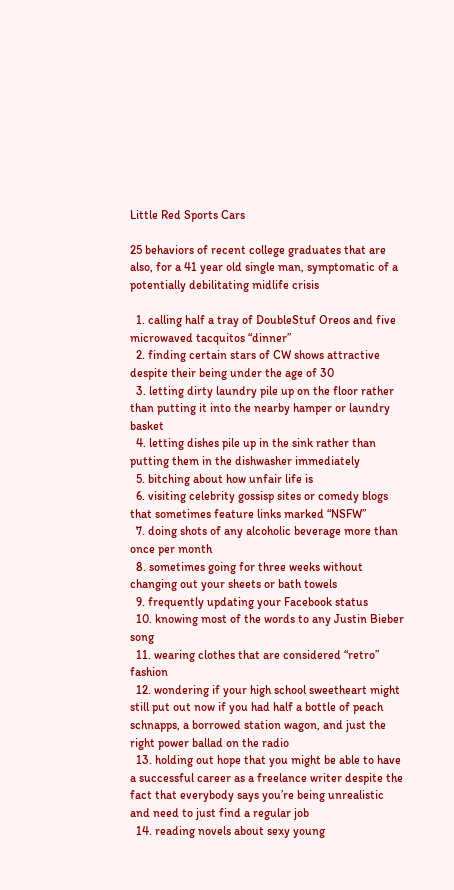Little Red Sports Cars

25 behaviors of recent college graduates that are also, for a 41 year old single man, symptomatic of a potentially debilitating midlife crisis

  1. calling half a tray of DoubleStuf Oreos and five microwaved tacquitos “dinner”
  2. finding certain stars of CW shows attractive despite their being under the age of 30
  3. letting dirty laundry pile up on the floor rather than putting it into the nearby hamper or laundry basket
  4. letting dishes pile up in the sink rather than putting them in the dishwasher immediately
  5. bitching about how unfair life is
  6. visiting celebrity gossisp sites or comedy blogs that sometimes feature links marked “NSFW”
  7. doing shots of any alcoholic beverage more than once per month
  8. sometimes going for three weeks without changing out your sheets or bath towels
  9. frequently updating your Facebook status
  10. knowing most of the words to any Justin Bieber song
  11. wearing clothes that are considered “retro” fashion
  12. wondering if your high school sweetheart might still put out now if you had half a bottle of peach schnapps, a borrowed station wagon, and just the right power ballad on the radio
  13. holding out hope that you might be able to have a successful career as a freelance writer despite the fact that everybody says you’re being unrealistic and need to just find a regular job
  14. reading novels about sexy young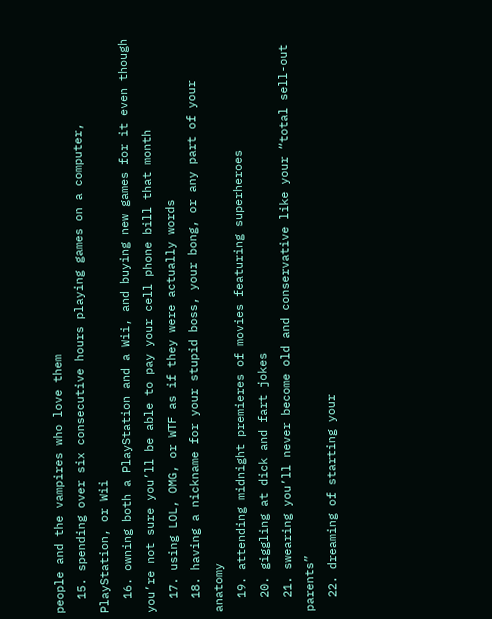people and the vampires who love them
  15. spending over six consecutive hours playing games on a computer, PlayStation, or Wii
  16. owning both a PlayStation and a Wii, and buying new games for it even though you’re not sure you’ll be able to pay your cell phone bill that month
  17. using LOL, OMG, or WTF as if they were actually words
  18. having a nickname for your stupid boss, your bong, or any part of your anatomy
  19. attending midnight premieres of movies featuring superheroes
  20. giggling at dick and fart jokes
  21. swearing you’ll never become old and conservative like your “total sell-out parents”
  22. dreaming of starting your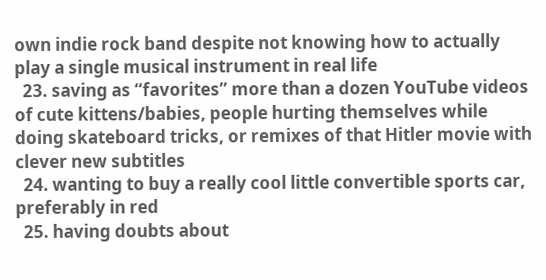own indie rock band despite not knowing how to actually play a single musical instrument in real life
  23. saving as “favorites” more than a dozen YouTube videos of cute kittens/babies, people hurting themselves while doing skateboard tricks, or remixes of that Hitler movie with clever new subtitles
  24. wanting to buy a really cool little convertible sports car, preferably in red
  25. having doubts about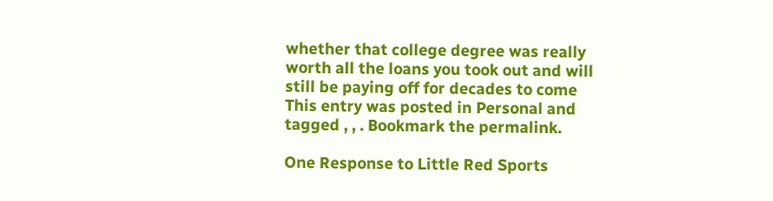whether that college degree was really worth all the loans you took out and will still be paying off for decades to come
This entry was posted in Personal and tagged , , . Bookmark the permalink.

One Response to Little Red Sports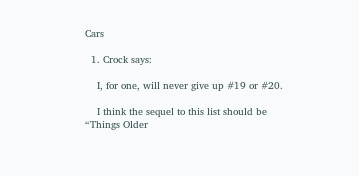Cars

  1. Crock says:

    I, for one, will never give up #19 or #20.

    I think the sequel to this list should be “Things Older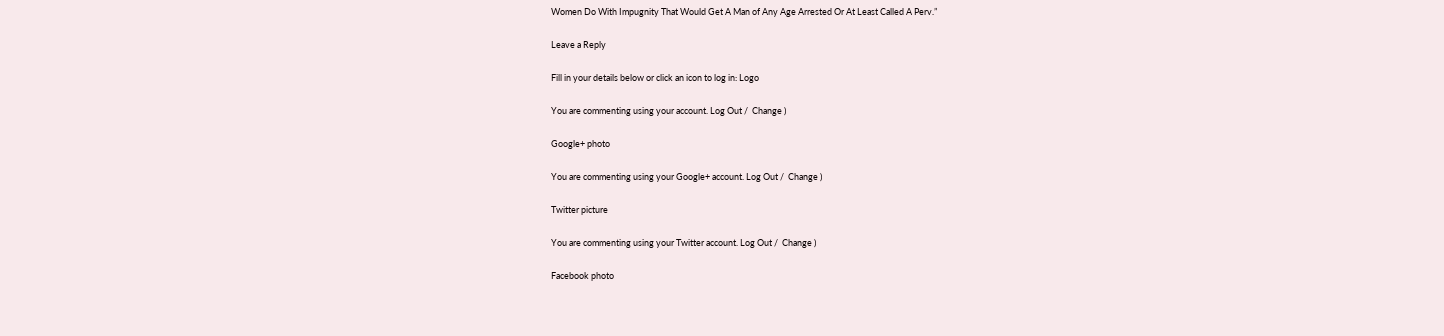Women Do With Impugnity That Would Get A Man of Any Age Arrested Or At Least Called A Perv.”

Leave a Reply

Fill in your details below or click an icon to log in: Logo

You are commenting using your account. Log Out /  Change )

Google+ photo

You are commenting using your Google+ account. Log Out /  Change )

Twitter picture

You are commenting using your Twitter account. Log Out /  Change )

Facebook photo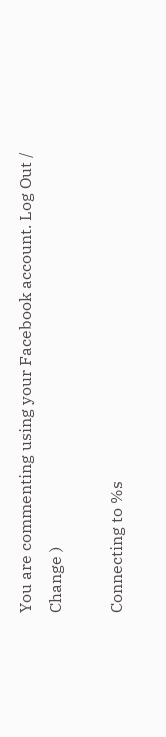You are commenting using your Facebook account. Log Out /  Change )

Connecting to %s